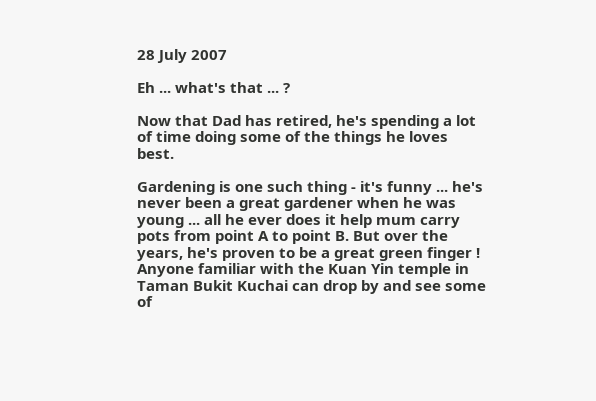28 July 2007

Eh ... what's that ... ?

Now that Dad has retired, he's spending a lot of time doing some of the things he loves best.

Gardening is one such thing - it's funny ... he's never been a great gardener when he was young ... all he ever does it help mum carry pots from point A to point B. But over the years, he's proven to be a great green finger ! Anyone familiar with the Kuan Yin temple in Taman Bukit Kuchai can drop by and see some of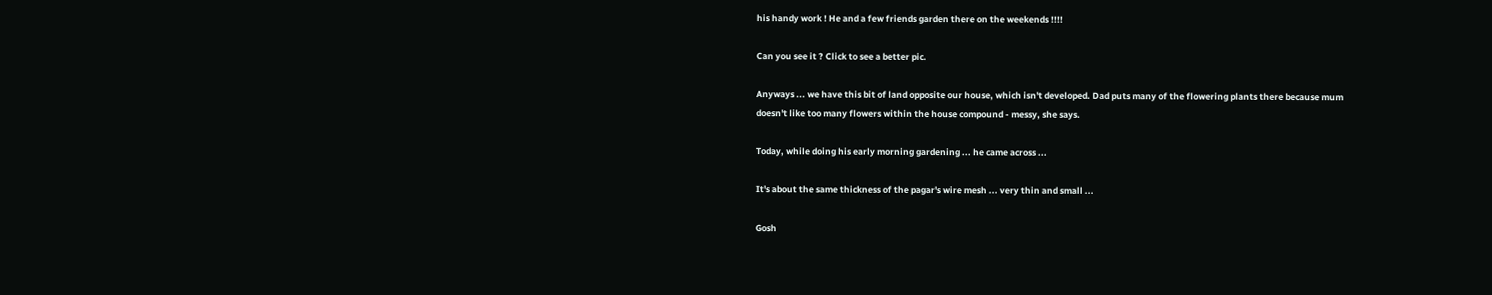his handy work ! He and a few friends garden there on the weekends !!!!

Can you see it ? Click to see a better pic.

Anyways ... we have this bit of land opposite our house, which isn't developed. Dad puts many of the flowering plants there because mum doesn't like too many flowers within the house compound - messy, she says.

Today, while doing his early morning gardening ... he came across ...

It's about the same thickness of the pagar's wire mesh ... very thin and small ...

Gosh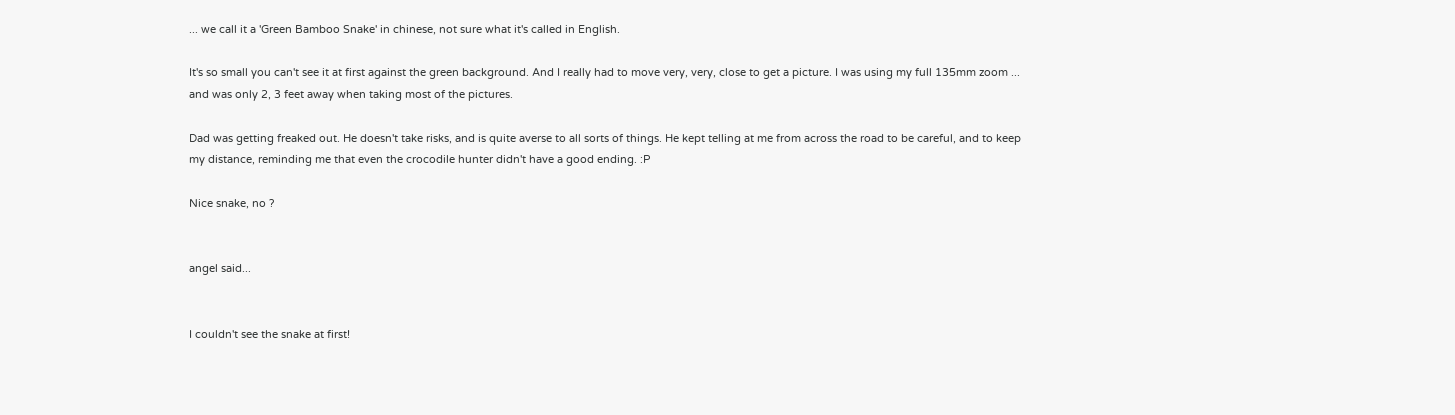... we call it a 'Green Bamboo Snake' in chinese, not sure what it's called in English.

It's so small you can't see it at first against the green background. And I really had to move very, very, close to get a picture. I was using my full 135mm zoom ... and was only 2, 3 feet away when taking most of the pictures.

Dad was getting freaked out. He doesn't take risks, and is quite averse to all sorts of things. He kept telling at me from across the road to be careful, and to keep my distance, reminding me that even the crocodile hunter didn't have a good ending. :P

Nice snake, no ?


angel said...


I couldn't see the snake at first!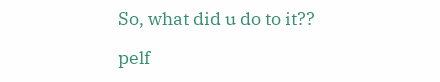So, what did u do to it??

pelf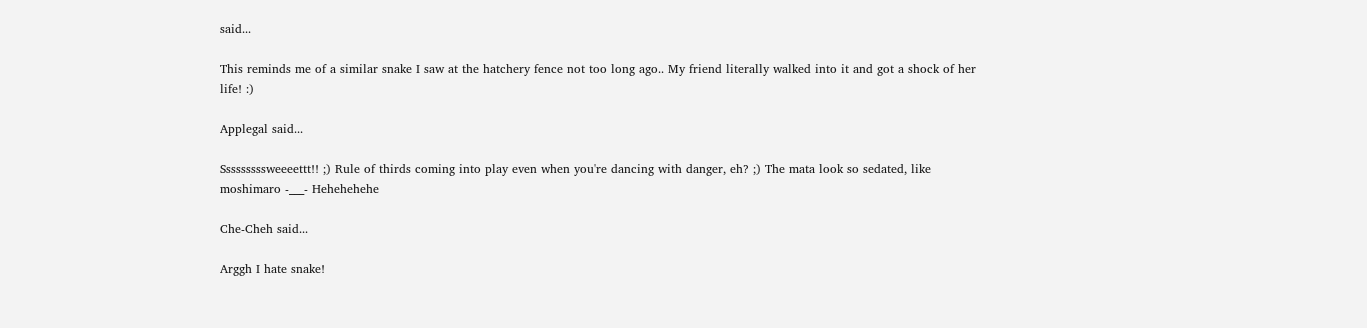said...

This reminds me of a similar snake I saw at the hatchery fence not too long ago.. My friend literally walked into it and got a shock of her life! :)

Applegal said...

Sssssssssweeeettt!! ;) Rule of thirds coming into play even when you're dancing with danger, eh? ;) The mata look so sedated, like moshimaro -___- Hehehehehe

Che-Cheh said...

Arggh I hate snake!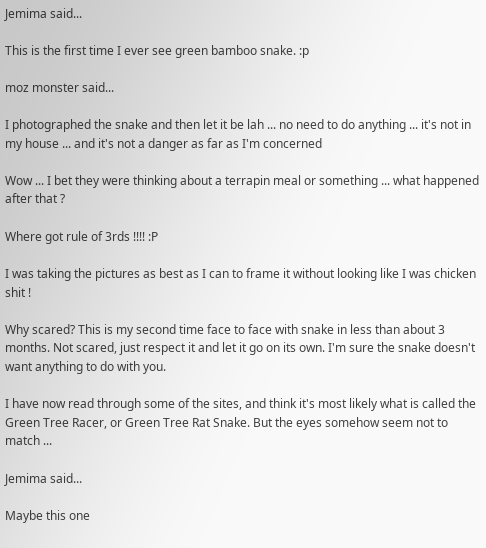Jemima said...

This is the first time I ever see green bamboo snake. :p

moz monster said...

I photographed the snake and then let it be lah ... no need to do anything ... it's not in my house ... and it's not a danger as far as I'm concerned

Wow ... I bet they were thinking about a terrapin meal or something ... what happened after that ?

Where got rule of 3rds !!!! :P

I was taking the pictures as best as I can to frame it without looking like I was chicken shit !

Why scared? This is my second time face to face with snake in less than about 3 months. Not scared, just respect it and let it go on its own. I'm sure the snake doesn't want anything to do with you.

I have now read through some of the sites, and think it's most likely what is called the Green Tree Racer, or Green Tree Rat Snake. But the eyes somehow seem not to match ...

Jemima said...

Maybe this one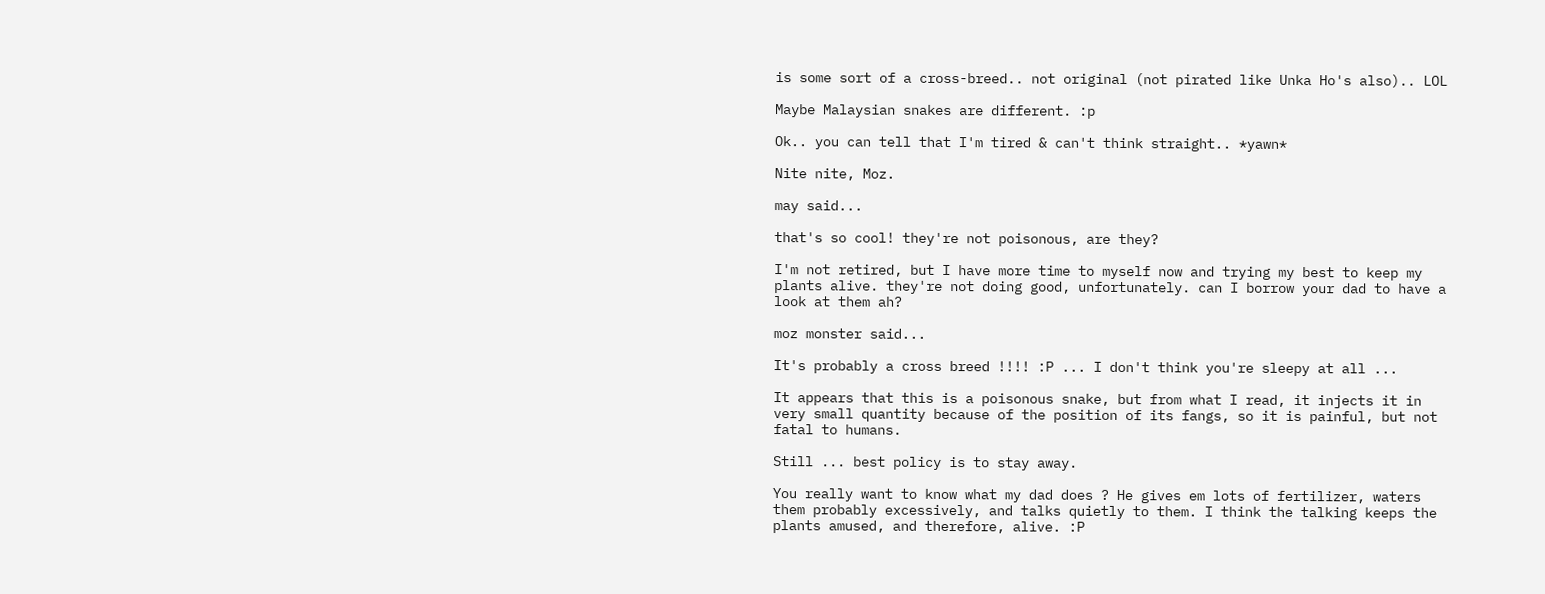is some sort of a cross-breed.. not original (not pirated like Unka Ho's also).. LOL

Maybe Malaysian snakes are different. :p

Ok.. you can tell that I'm tired & can't think straight.. *yawn*

Nite nite, Moz.

may said...

that's so cool! they're not poisonous, are they?

I'm not retired, but I have more time to myself now and trying my best to keep my plants alive. they're not doing good, unfortunately. can I borrow your dad to have a look at them ah?

moz monster said...

It's probably a cross breed !!!! :P ... I don't think you're sleepy at all ...

It appears that this is a poisonous snake, but from what I read, it injects it in very small quantity because of the position of its fangs, so it is painful, but not fatal to humans.

Still ... best policy is to stay away.

You really want to know what my dad does ? He gives em lots of fertilizer, waters them probably excessively, and talks quietly to them. I think the talking keeps the plants amused, and therefore, alive. :P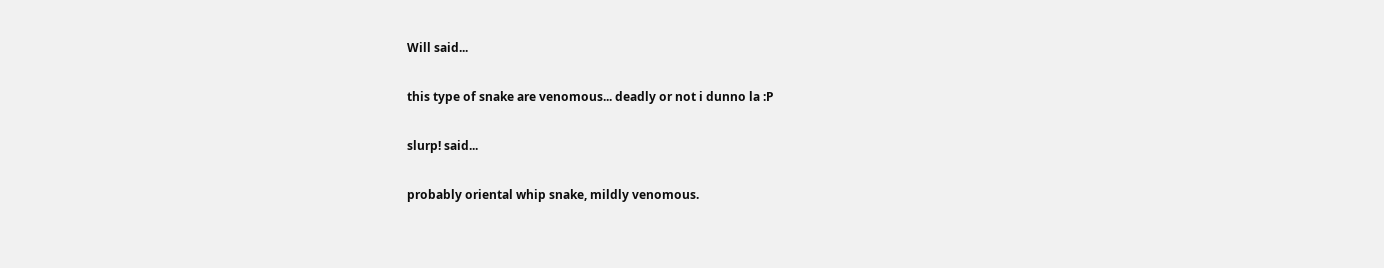Will said...

this type of snake are venomous... deadly or not i dunno la :P

slurp! said...

probably oriental whip snake, mildly venomous.